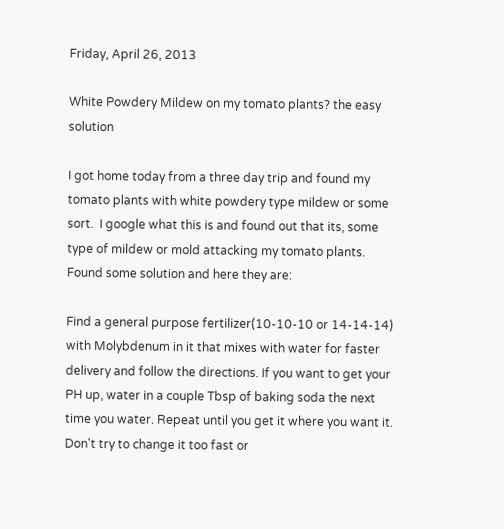Friday, April 26, 2013

White Powdery Mildew on my tomato plants? the easy solution

I got home today from a three day trip and found my tomato plants with white powdery type mildew or some sort.  I google what this is and found out that its, some type of mildew or mold attacking my tomato plants.  Found some solution and here they are:

Find a general purpose fertilizer(10-10-10 or 14-14-14) with Molybdenum in it that mixes with water for faster delivery and follow the directions. If you want to get your PH up, water in a couple Tbsp of baking soda the next time you water. Repeat until you get it where you want it. Don't try to change it too fast or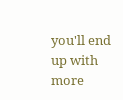you'll end up with more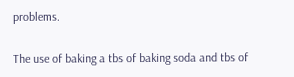problems.

The use of baking a tbs of baking soda and tbs of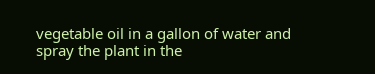vegetable oil in a gallon of water and spray the plant in the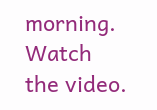morning.  Watch the video.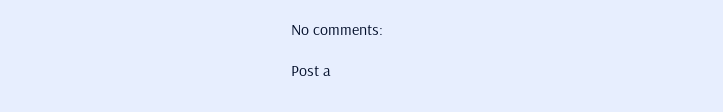No comments:

Post a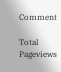Comment

Total Pageviews